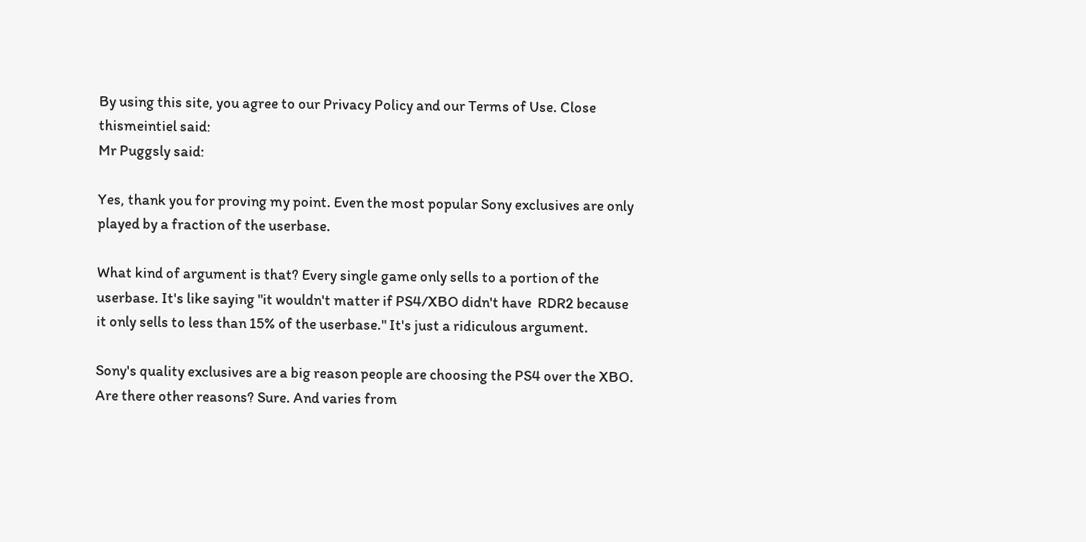By using this site, you agree to our Privacy Policy and our Terms of Use. Close
thismeintiel said:
Mr Puggsly said:

Yes, thank you for proving my point. Even the most popular Sony exclusives are only played by a fraction of the userbase.

What kind of argument is that? Every single game only sells to a portion of the userbase. It's like saying "it wouldn't matter if PS4/XBO didn't have  RDR2 because it only sells to less than 15% of the userbase." It's just a ridiculous argument.

Sony's quality exclusives are a big reason people are choosing the PS4 over the XBO. Are there other reasons? Sure. And varies from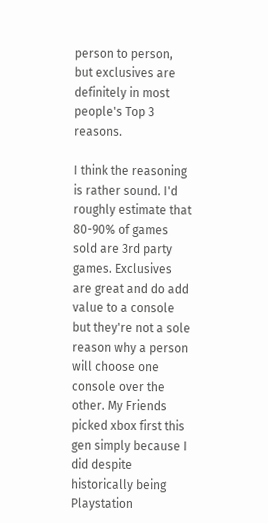person to person, but exclusives are definitely in most people's Top 3 reasons.

I think the reasoning is rather sound. I'd roughly estimate that 80-90% of games sold are 3rd party games. Exclusives are great and do add value to a console but they're not a sole reason why a person will choose one console over the other. My Friends picked xbox first this gen simply because I did despite historically being Playstation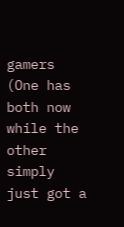gamers (One has both now while the other simply just got a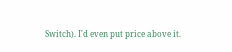Switch). I'd even put price above it.